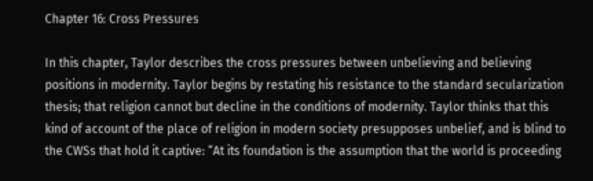Chapter 16: Cross Pressures

In this chapter, Taylor describes the cross pressures between unbelieving and believing positions in modernity. Taylor begins by restating his resistance to the standard secularization thesis; that religion cannot but decline in the conditions of modernity. Taylor thinks that this kind of account of the place of religion in modern society presupposes unbelief, and is blind to the CWSs that hold it captive: “At its foundation is the assumption that the world is proceeding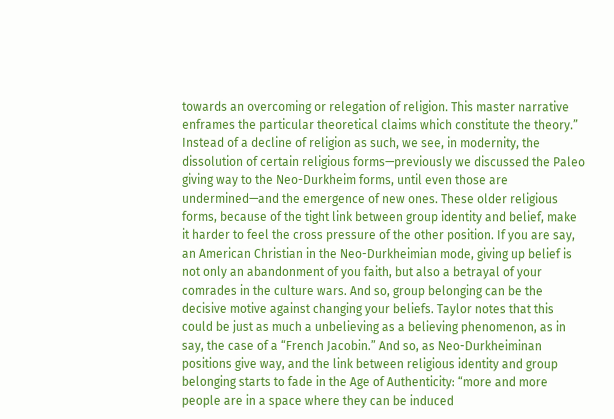towards an overcoming or relegation of religion. This master narrative enframes the particular theoretical claims which constitute the theory.” Instead of a decline of religion as such, we see, in modernity, the dissolution of certain religious forms—previously we discussed the Paleo giving way to the Neo-Durkheim forms, until even those are undermined—and the emergence of new ones. These older religious forms, because of the tight link between group identity and belief, make it harder to feel the cross pressure of the other position. If you are say, an American Christian in the Neo-Durkheimian mode, giving up belief is not only an abandonment of you faith, but also a betrayal of your comrades in the culture wars. And so, group belonging can be the decisive motive against changing your beliefs. Taylor notes that this could be just as much a unbelieving as a believing phenomenon, as in say, the case of a “French Jacobin.” And so, as Neo-Durkheiminan positions give way, and the link between religious identity and group belonging starts to fade in the Age of Authenticity: “more and more people are in a space where they can be induced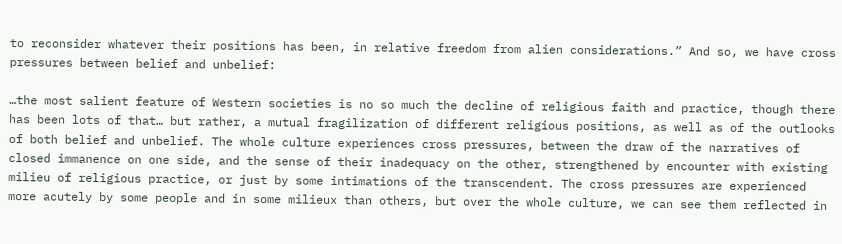to reconsider whatever their positions has been, in relative freedom from alien considerations.” And so, we have cross pressures between belief and unbelief:

…the most salient feature of Western societies is no so much the decline of religious faith and practice, though there has been lots of that… but rather, a mutual fragilization of different religious positions, as well as of the outlooks of both belief and unbelief. The whole culture experiences cross pressures, between the draw of the narratives of closed immanence on one side, and the sense of their inadequacy on the other, strengthened by encounter with existing milieu of religious practice, or just by some intimations of the transcendent. The cross pressures are experienced more acutely by some people and in some milieux than others, but over the whole culture, we can see them reflected in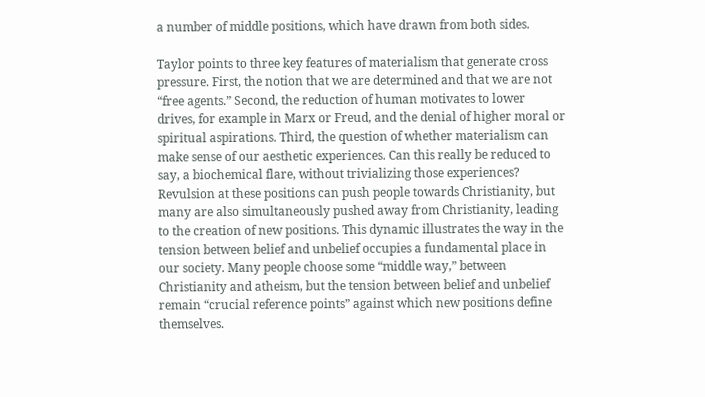a number of middle positions, which have drawn from both sides.

Taylor points to three key features of materialism that generate cross pressure. First, the notion that we are determined and that we are not “free agents.” Second, the reduction of human motivates to lower drives, for example in Marx or Freud, and the denial of higher moral or spiritual aspirations. Third, the question of whether materialism can make sense of our aesthetic experiences. Can this really be reduced to say, a biochemical flare, without trivializing those experiences? Revulsion at these positions can push people towards Christianity, but many are also simultaneously pushed away from Christianity, leading to the creation of new positions. This dynamic illustrates the way in the tension between belief and unbelief occupies a fundamental place in our society. Many people choose some “middle way,” between Christianity and atheism, but the tension between belief and unbelief remain “crucial reference points” against which new positions define themselves.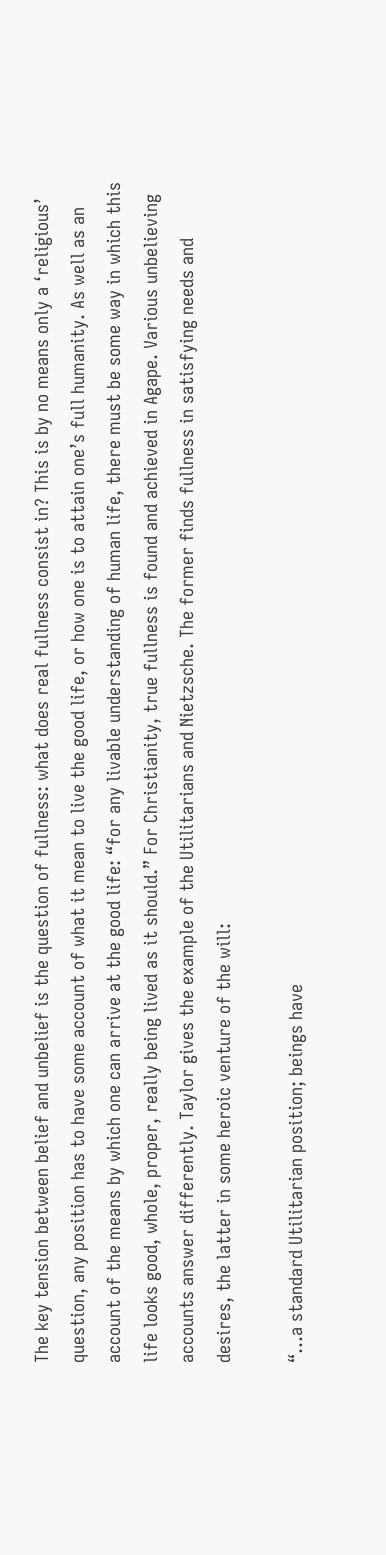The key tension between belief and unbelief is the question of fullness: what does real fullness consist in? This is by no means only a ‘religious’ question, any position has to have some account of what it mean to live the good life, or how one is to attain one’s full humanity. As well as an account of the means by which one can arrive at the good life: “for any livable understanding of human life, there must be some way in which this life looks good, whole, proper, really being lived as it should.” For Christianity, true fullness is found and achieved in Agape. Various unbelieving accounts answer differently. Taylor gives the example of the Utilitarians and Nietzsche. The former finds fullness in satisfying needs and desires, the latter in some heroic venture of the will:

“…a standard Utilitarian position; beings have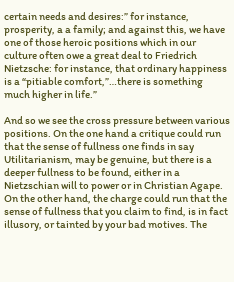certain needs and desires:” for instance, prosperity, a a family; and against this, we have one of those heroic positions which in our culture often owe a great deal to Friedrich Nietzsche: for instance, that ordinary happiness is a “pitiable comfort,”…there is something much higher in life.”

And so we see the cross pressure between various positions. On the one hand a critique could run that the sense of fullness one finds in say Utilitarianism, may be genuine, but there is a deeper fullness to be found, either in a Nietzschian will to power or in Christian Agape. On the other hand, the charge could run that the sense of fullness that you claim to find, is in fact illusory, or tainted by your bad motives. The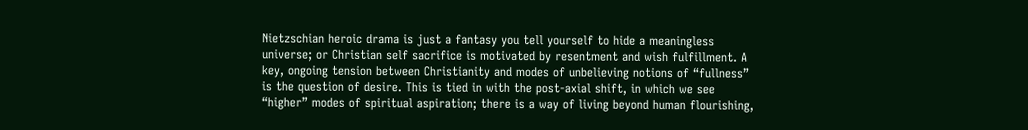Nietzschian heroic drama is just a fantasy you tell yourself to hide a meaningless universe; or Christian self sacrifice is motivated by resentment and wish fulfillment. A key, ongoing tension between Christianity and modes of unbelieving notions of “fullness” is the question of desire. This is tied in with the post-axial shift, in which we see “higher” modes of spiritual aspiration; there is a way of living beyond human flourishing,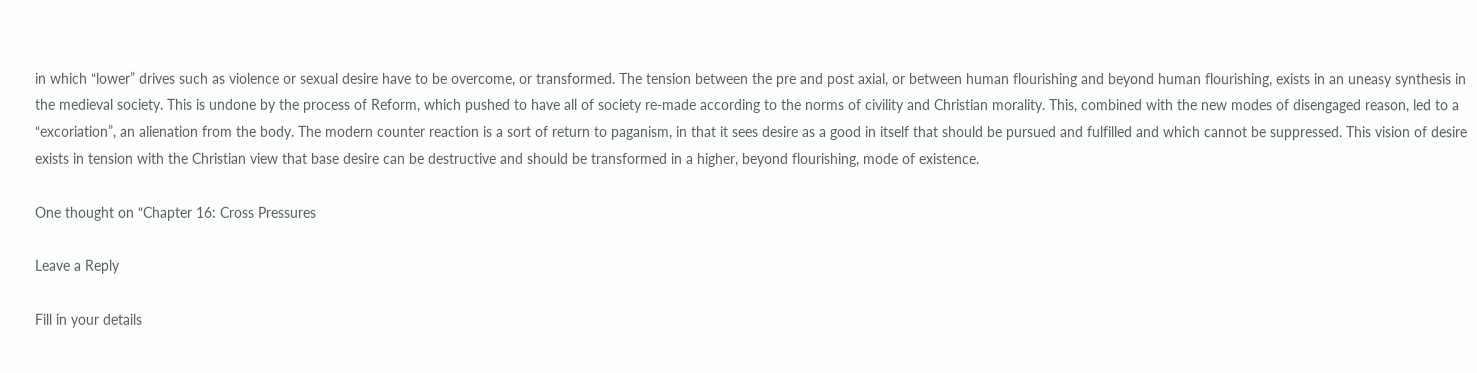in which “lower” drives such as violence or sexual desire have to be overcome, or transformed. The tension between the pre and post axial, or between human flourishing and beyond human flourishing, exists in an uneasy synthesis in the medieval society. This is undone by the process of Reform, which pushed to have all of society re-made according to the norms of civility and Christian morality. This, combined with the new modes of disengaged reason, led to a “excoriation”, an alienation from the body. The modern counter reaction is a sort of return to paganism, in that it sees desire as a good in itself that should be pursued and fulfilled and which cannot be suppressed. This vision of desire exists in tension with the Christian view that base desire can be destructive and should be transformed in a higher, beyond flourishing, mode of existence.

One thought on “Chapter 16: Cross Pressures

Leave a Reply

Fill in your details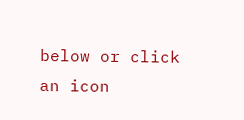below or click an icon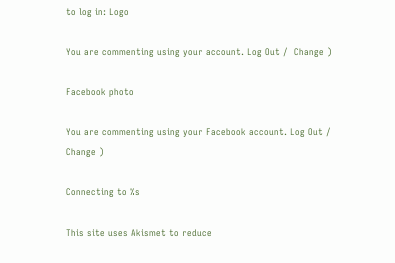to log in: Logo

You are commenting using your account. Log Out /  Change )

Facebook photo

You are commenting using your Facebook account. Log Out /  Change )

Connecting to %s

This site uses Akismet to reduce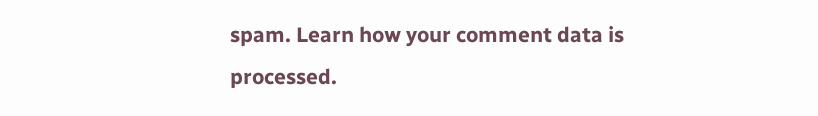spam. Learn how your comment data is processed.